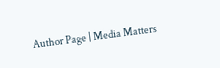Author Page | Media Matters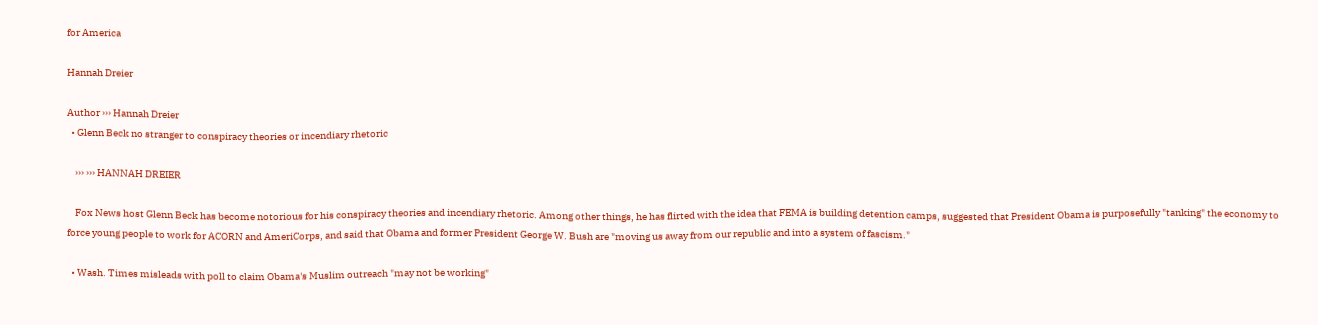for America

Hannah Dreier

Author ››› Hannah Dreier
  • Glenn Beck no stranger to conspiracy theories or incendiary rhetoric

    ››› ››› HANNAH DREIER

    Fox News host Glenn Beck has become notorious for his conspiracy theories and incendiary rhetoric. Among other things, he has flirted with the idea that FEMA is building detention camps, suggested that President Obama is purposefully "tanking" the economy to force young people to work for ACORN and AmeriCorps, and said that Obama and former President George W. Bush are "moving us away from our republic and into a system of fascism."

  • Wash. Times misleads with poll to claim Obama's Muslim outreach "may not be working"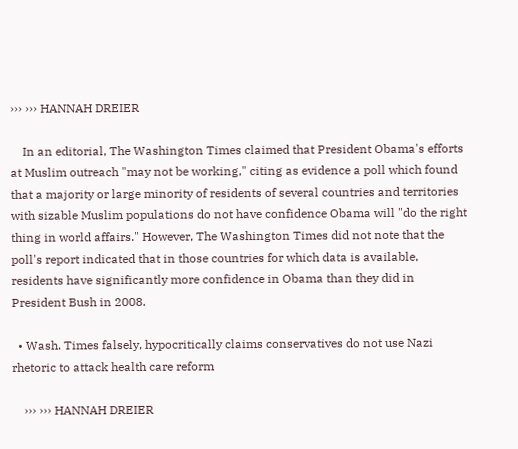››› ››› HANNAH DREIER

    In an editorial, The Washington Times claimed that President Obama's efforts at Muslim outreach "may not be working," citing as evidence a poll which found that a majority or large minority of residents of several countries and territories with sizable Muslim populations do not have confidence Obama will "do the right thing in world affairs." However, The Washington Times did not note that the poll's report indicated that in those countries for which data is available, residents have significantly more confidence in Obama than they did in President Bush in 2008.

  • Wash. Times falsely, hypocritically claims conservatives do not use Nazi rhetoric to attack health care reform

    ››› ››› HANNAH DREIER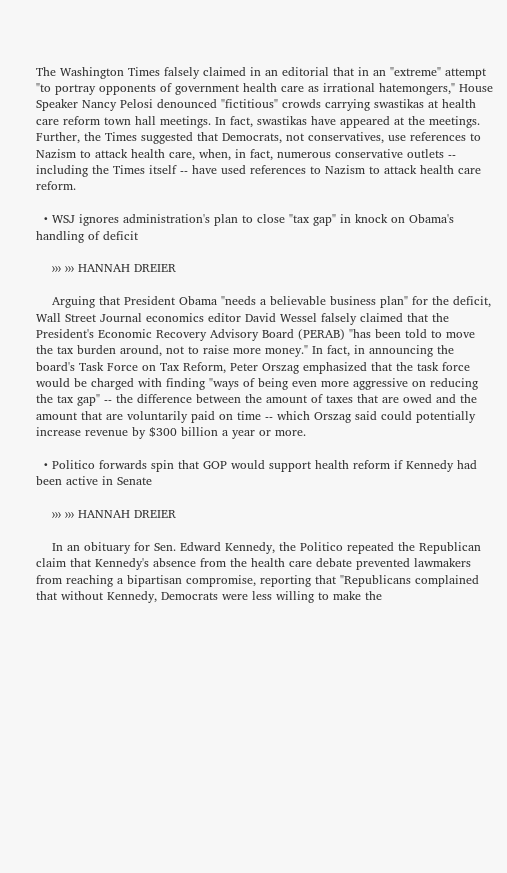The Washington Times falsely claimed in an editorial that in an "extreme" attempt "to portray opponents of government health care as irrational hatemongers," House Speaker Nancy Pelosi denounced "fictitious" crowds carrying swastikas at health care reform town hall meetings. In fact, swastikas have appeared at the meetings. Further, the Times suggested that Democrats, not conservatives, use references to Nazism to attack health care, when, in fact, numerous conservative outlets -- including the Times itself -- have used references to Nazism to attack health care reform.

  • WSJ ignores administration's plan to close "tax gap" in knock on Obama's handling of deficit

    ››› ››› HANNAH DREIER

    Arguing that President Obama "needs a believable business plan" for the deficit, Wall Street Journal economics editor David Wessel falsely claimed that the President's Economic Recovery Advisory Board (PERAB) "has been told to move the tax burden around, not to raise more money." In fact, in announcing the board's Task Force on Tax Reform, Peter Orszag emphasized that the task force would be charged with finding "ways of being even more aggressive on reducing the tax gap" -- the difference between the amount of taxes that are owed and the amount that are voluntarily paid on time -- which Orszag said could potentially increase revenue by $300 billion a year or more.

  • Politico forwards spin that GOP would support health reform if Kennedy had been active in Senate

    ››› ››› HANNAH DREIER

    In an obituary for Sen. Edward Kennedy, the Politico repeated the Republican claim that Kennedy's absence from the health care debate prevented lawmakers from reaching a bipartisan compromise, reporting that "Republicans complained that without Kennedy, Democrats were less willing to make the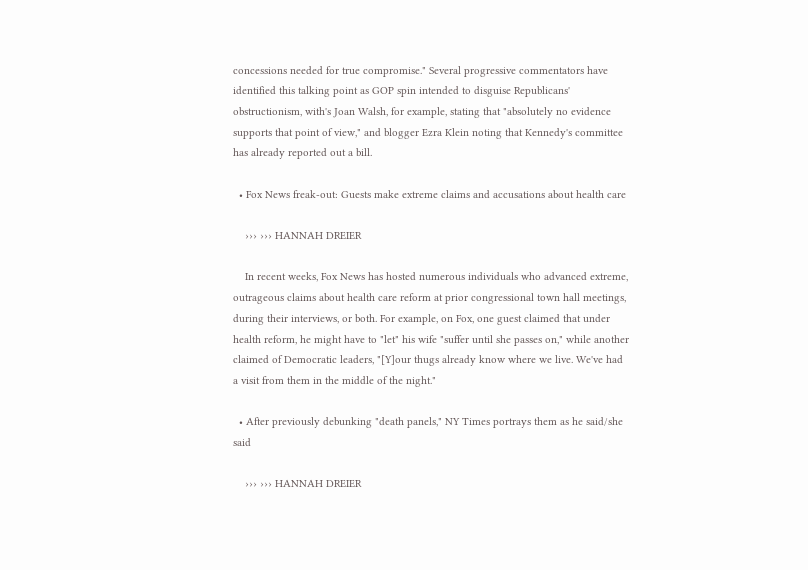concessions needed for true compromise." Several progressive commentators have identified this talking point as GOP spin intended to disguise Republicans' obstructionism, with's Joan Walsh, for example, stating that "absolutely no evidence supports that point of view," and blogger Ezra Klein noting that Kennedy's committee has already reported out a bill.

  • Fox News freak-out: Guests make extreme claims and accusations about health care

    ››› ››› HANNAH DREIER

    In recent weeks, Fox News has hosted numerous individuals who advanced extreme, outrageous claims about health care reform at prior congressional town hall meetings, during their interviews, or both. For example, on Fox, one guest claimed that under health reform, he might have to "let" his wife "suffer until she passes on," while another claimed of Democratic leaders, "[Y]our thugs already know where we live. We've had a visit from them in the middle of the night."

  • After previously debunking "death panels," NY Times portrays them as he said/she said

    ››› ››› HANNAH DREIER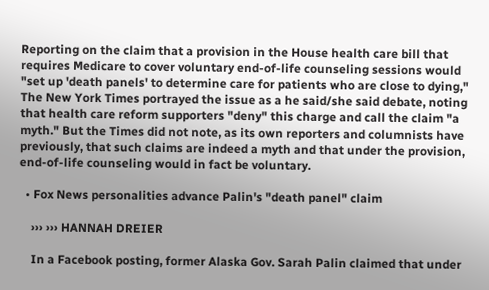Reporting on the claim that a provision in the House health care bill that requires Medicare to cover voluntary end-of-life counseling sessions would "set up 'death panels' to determine care for patients who are close to dying," The New York Times portrayed the issue as a he said/she said debate, noting that health care reform supporters "deny" this charge and call the claim "a myth." But the Times did not note, as its own reporters and columnists have previously, that such claims are indeed a myth and that under the provision, end-of-life counseling would in fact be voluntary.

  • Fox News personalities advance Palin's "death panel" claim

    ››› ››› HANNAH DREIER

    In a Facebook posting, former Alaska Gov. Sarah Palin claimed that under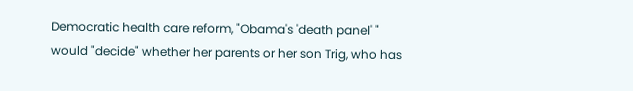Democratic health care reform, "Obama's 'death panel' " would "decide" whether her parents or her son Trig, who has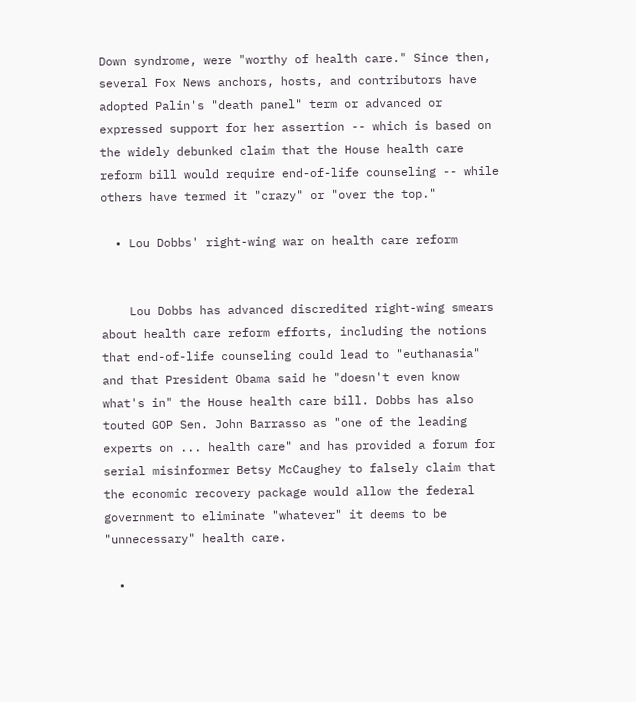Down syndrome, were "worthy of health care." Since then, several Fox News anchors, hosts, and contributors have adopted Palin's "death panel" term or advanced or expressed support for her assertion -- which is based on the widely debunked claim that the House health care reform bill would require end-of-life counseling -- while others have termed it "crazy" or "over the top."

  • Lou Dobbs' right-wing war on health care reform


    Lou Dobbs has advanced discredited right-wing smears about health care reform efforts, including the notions that end-of-life counseling could lead to "euthanasia" and that President Obama said he "doesn't even know what's in" the House health care bill. Dobbs has also touted GOP Sen. John Barrasso as "one of the leading experts on ... health care" and has provided a forum for serial misinformer Betsy McCaughey to falsely claim that the economic recovery package would allow the federal government to eliminate "whatever" it deems to be "unnecessary" health care.

  •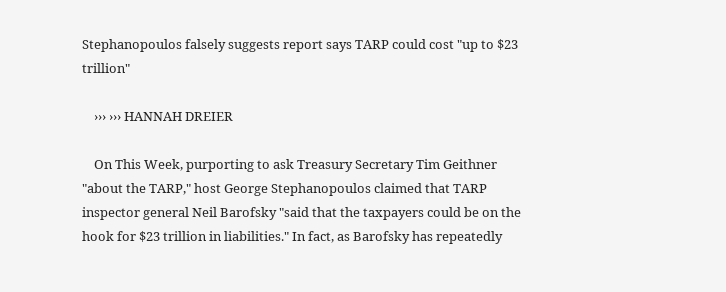Stephanopoulos falsely suggests report says TARP could cost "up to $23 trillion"

    ››› ››› HANNAH DREIER

    On This Week, purporting to ask Treasury Secretary Tim Geithner "about the TARP," host George Stephanopoulos claimed that TARP inspector general Neil Barofsky "said that the taxpayers could be on the hook for $23 trillion in liabilities." In fact, as Barofsky has repeatedly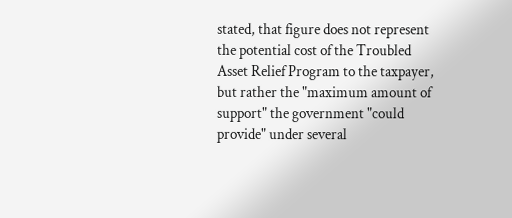stated, that figure does not represent the potential cost of the Troubled Asset Relief Program to the taxpayer, but rather the "maximum amount of support" the government "could provide" under several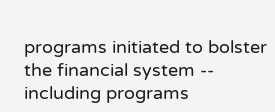programs initiated to bolster the financial system -- including programs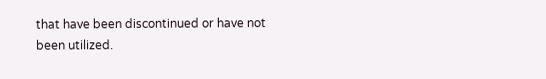that have been discontinued or have not been utilized.